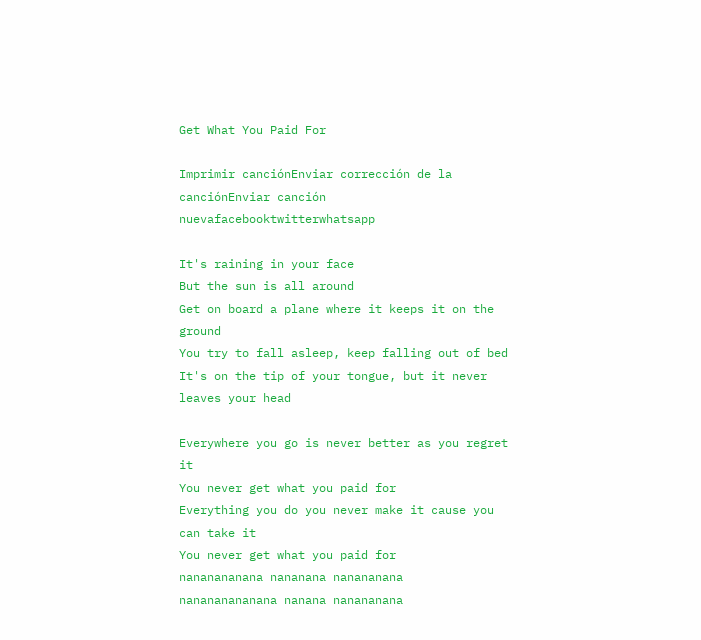Get What You Paid For

Imprimir canciónEnviar corrección de la canciónEnviar canción nuevafacebooktwitterwhatsapp

It's raining in your face
But the sun is all around
Get on board a plane where it keeps it on the ground
You try to fall asleep, keep falling out of bed
It's on the tip of your tongue, but it never leaves your head

Everywhere you go is never better as you regret it
You never get what you paid for
Everything you do you never make it cause you can take it
You never get what you paid for
nananananana nananana nanananana
nanananananana nanana nanananana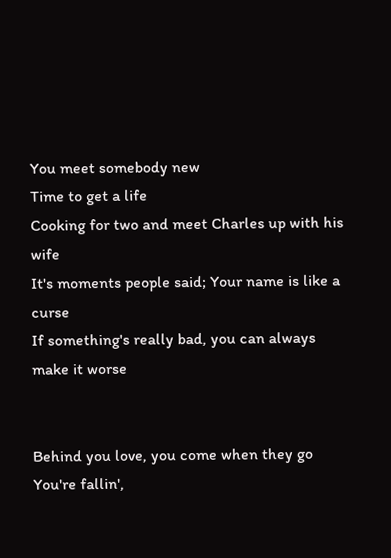You meet somebody new
Time to get a life
Cooking for two and meet Charles up with his wife
It's moments people said; Your name is like a curse
If something's really bad, you can always make it worse


Behind you love, you come when they go
You're fallin',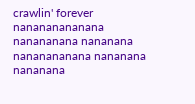crawlin' forever
nanananananana nanananana nananana
nananananana nananana nananana